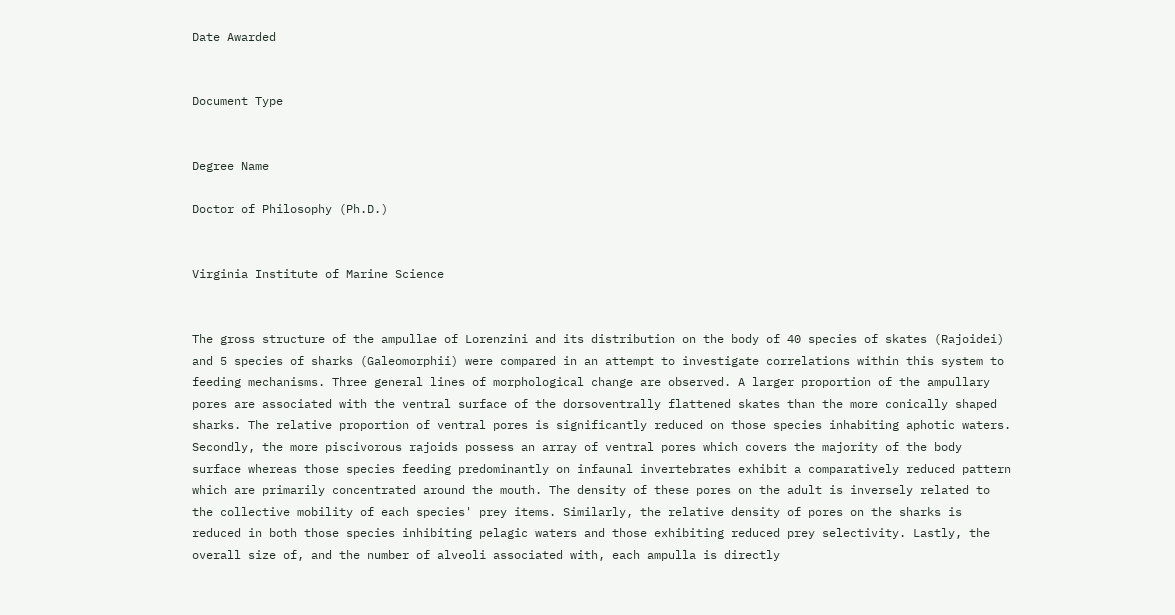Date Awarded


Document Type


Degree Name

Doctor of Philosophy (Ph.D.)


Virginia Institute of Marine Science


The gross structure of the ampullae of Lorenzini and its distribution on the body of 40 species of skates (Rajoidei) and 5 species of sharks (Galeomorphii) were compared in an attempt to investigate correlations within this system to feeding mechanisms. Three general lines of morphological change are observed. A larger proportion of the ampullary pores are associated with the ventral surface of the dorsoventrally flattened skates than the more conically shaped sharks. The relative proportion of ventral pores is significantly reduced on those species inhabiting aphotic waters. Secondly, the more piscivorous rajoids possess an array of ventral pores which covers the majority of the body surface whereas those species feeding predominantly on infaunal invertebrates exhibit a comparatively reduced pattern which are primarily concentrated around the mouth. The density of these pores on the adult is inversely related to the collective mobility of each species' prey items. Similarly, the relative density of pores on the sharks is reduced in both those species inhibiting pelagic waters and those exhibiting reduced prey selectivity. Lastly, the overall size of, and the number of alveoli associated with, each ampulla is directly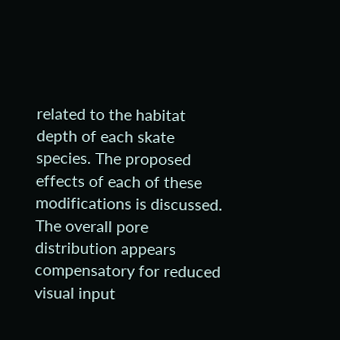related to the habitat depth of each skate species. The proposed effects of each of these modifications is discussed. The overall pore distribution appears compensatory for reduced visual input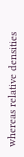whereas relative densities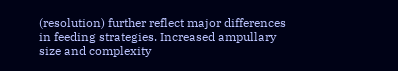(resolution) further reflect major differences in feeding strategies. Increased ampullary size and complexity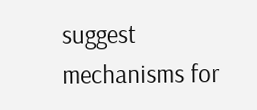suggest mechanisms for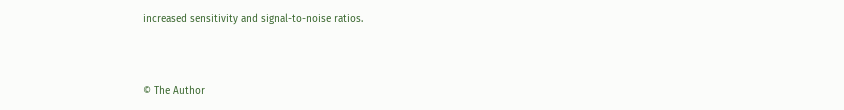increased sensitivity and signal-to-noise ratios.



© The Author